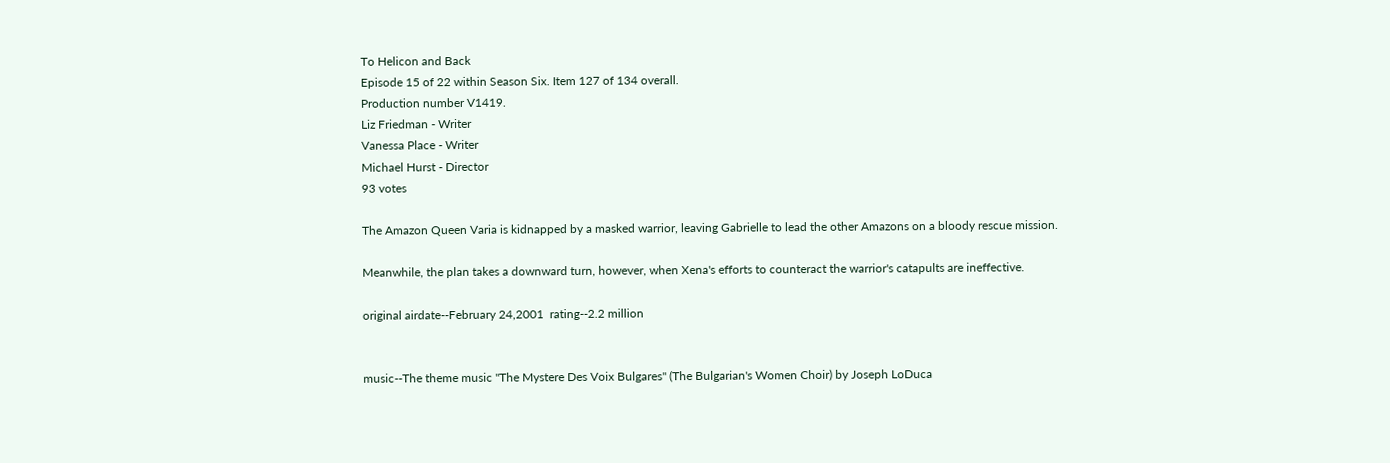To Helicon and Back
Episode 15 of 22 within Season Six. Item 127 of 134 overall.
Production number V1419.
Liz Friedman - Writer
Vanessa Place - Writer
Michael Hurst - Director
93 votes

The Amazon Queen Varia is kidnapped by a masked warrior, leaving Gabrielle to lead the other Amazons on a bloody rescue mission.

Meanwhile, the plan takes a downward turn, however, when Xena's efforts to counteract the warrior's catapults are ineffective.

original airdate--February 24,2001  rating--2.2 million


music--The theme music "The Mystere Des Voix Bulgares" (The Bulgarian's Women Choir) by Joseph LoDuca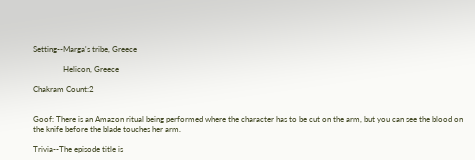Setting--Marga's tribe, Greece

               Helicon, Greece

Chakram Count:2


Goof: There is an Amazon ritual being performed where the character has to be cut on the arm, but you can see the blood on the knife before the blade touches her arm.

Trivia--The episode title is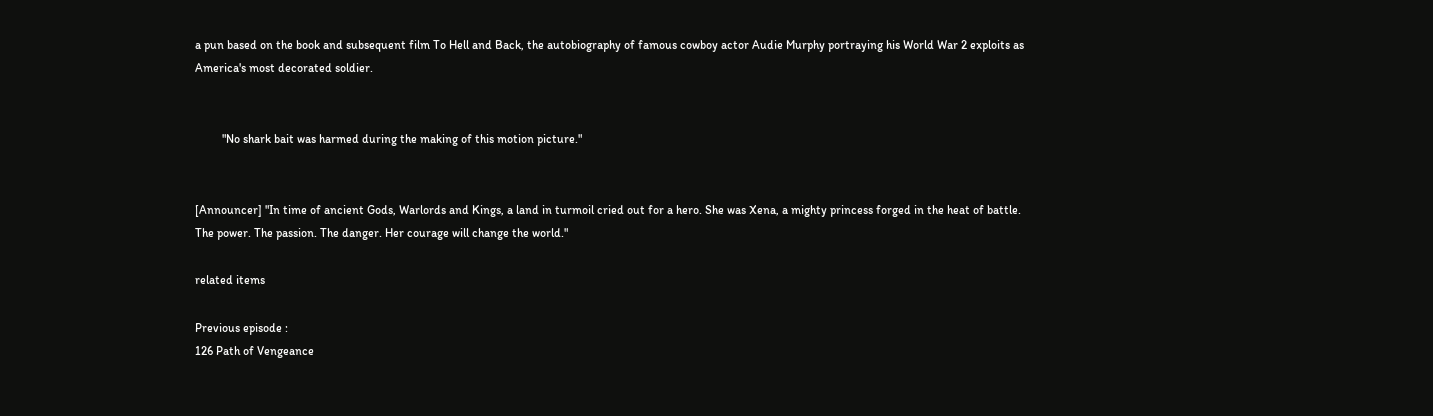a pun based on the book and subsequent film To Hell and Back, the autobiography of famous cowboy actor Audie Murphy portraying his World War 2 exploits as America's most decorated soldier.


         "No shark bait was harmed during the making of this motion picture."


[Announcer] "In time of ancient Gods, Warlords and Kings, a land in turmoil cried out for a hero. She was Xena, a mighty princess forged in the heat of battle. The power. The passion. The danger. Her courage will change the world."

related items

Previous episode :
126 Path of Vengeance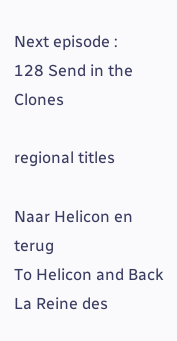Next episode :
128 Send in the Clones

regional titles

Naar Helicon en terug
To Helicon and Back
La Reine des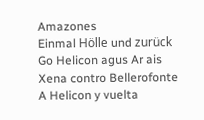Amazones
Einmal Hölle und zurück
Go Helicon agus Ar ais
Xena contro Bellerofonte
A Helicon y vuelta